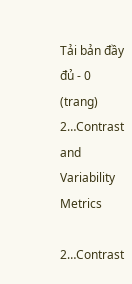Tải bản đầy đủ - 0 (trang)
2…Contrast and Variability Metrics

2…Contrast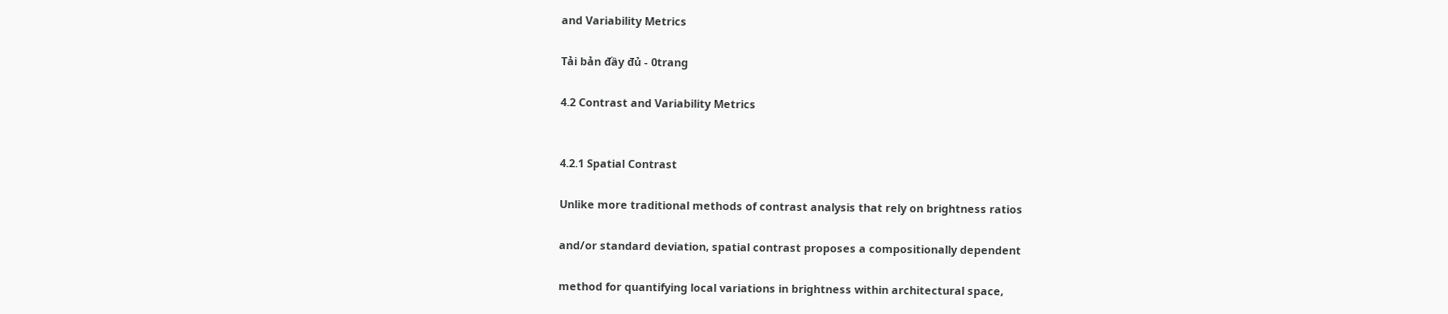and Variability Metrics

Tải bản đầy đủ - 0trang

4.2 Contrast and Variability Metrics


4.2.1 Spatial Contrast

Unlike more traditional methods of contrast analysis that rely on brightness ratios

and/or standard deviation, spatial contrast proposes a compositionally dependent

method for quantifying local variations in brightness within architectural space,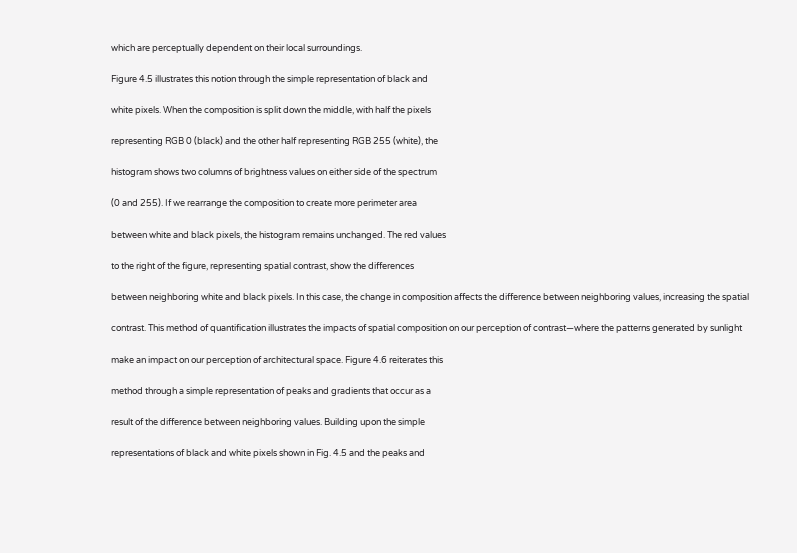which are perceptually dependent on their local surroundings.

Figure 4.5 illustrates this notion through the simple representation of black and

white pixels. When the composition is split down the middle, with half the pixels

representing RGB 0 (black) and the other half representing RGB 255 (white), the

histogram shows two columns of brightness values on either side of the spectrum

(0 and 255). If we rearrange the composition to create more perimeter area

between white and black pixels, the histogram remains unchanged. The red values

to the right of the figure, representing spatial contrast, show the differences

between neighboring white and black pixels. In this case, the change in composition affects the difference between neighboring values, increasing the spatial

contrast. This method of quantification illustrates the impacts of spatial composition on our perception of contrast—where the patterns generated by sunlight

make an impact on our perception of architectural space. Figure 4.6 reiterates this

method through a simple representation of peaks and gradients that occur as a

result of the difference between neighboring values. Building upon the simple

representations of black and white pixels shown in Fig. 4.5 and the peaks and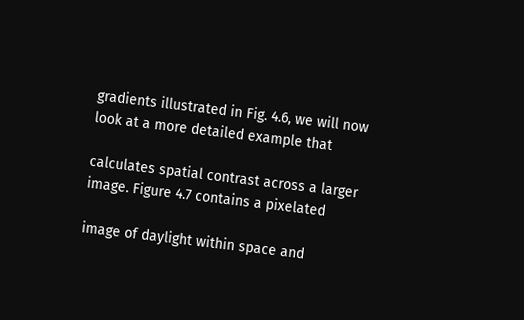gradients illustrated in Fig. 4.6, we will now look at a more detailed example that

calculates spatial contrast across a larger image. Figure 4.7 contains a pixelated

image of daylight within space and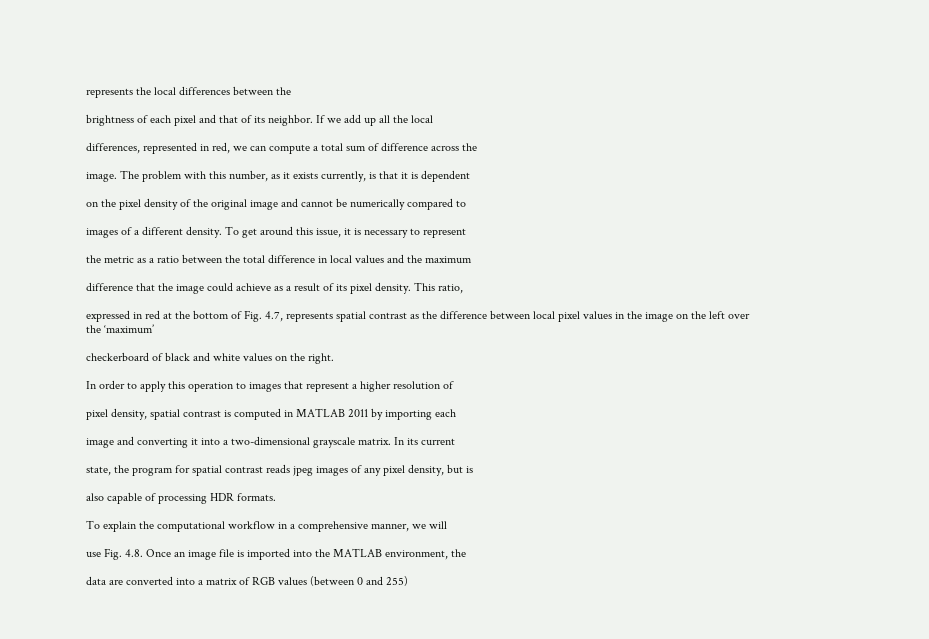represents the local differences between the

brightness of each pixel and that of its neighbor. If we add up all the local

differences, represented in red, we can compute a total sum of difference across the

image. The problem with this number, as it exists currently, is that it is dependent

on the pixel density of the original image and cannot be numerically compared to

images of a different density. To get around this issue, it is necessary to represent

the metric as a ratio between the total difference in local values and the maximum

difference that the image could achieve as a result of its pixel density. This ratio,

expressed in red at the bottom of Fig. 4.7, represents spatial contrast as the difference between local pixel values in the image on the left over the ‘maximum’

checkerboard of black and white values on the right.

In order to apply this operation to images that represent a higher resolution of

pixel density, spatial contrast is computed in MATLAB 2011 by importing each

image and converting it into a two-dimensional grayscale matrix. In its current

state, the program for spatial contrast reads jpeg images of any pixel density, but is

also capable of processing HDR formats.

To explain the computational workflow in a comprehensive manner, we will

use Fig. 4.8. Once an image file is imported into the MATLAB environment, the

data are converted into a matrix of RGB values (between 0 and 255)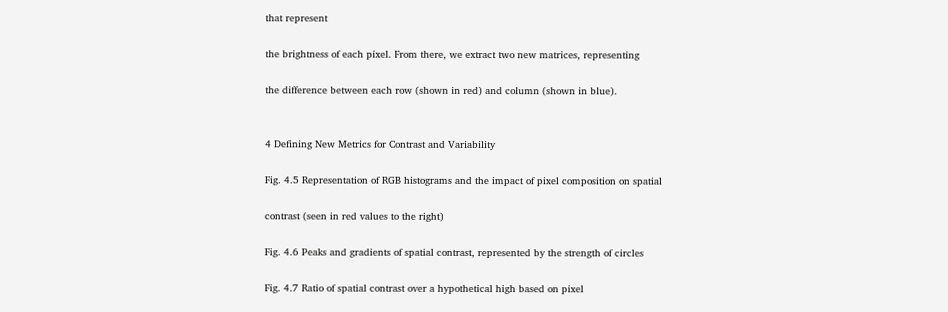that represent

the brightness of each pixel. From there, we extract two new matrices, representing

the difference between each row (shown in red) and column (shown in blue).


4 Defining New Metrics for Contrast and Variability

Fig. 4.5 Representation of RGB histograms and the impact of pixel composition on spatial

contrast (seen in red values to the right)

Fig. 4.6 Peaks and gradients of spatial contrast, represented by the strength of circles

Fig. 4.7 Ratio of spatial contrast over a hypothetical high based on pixel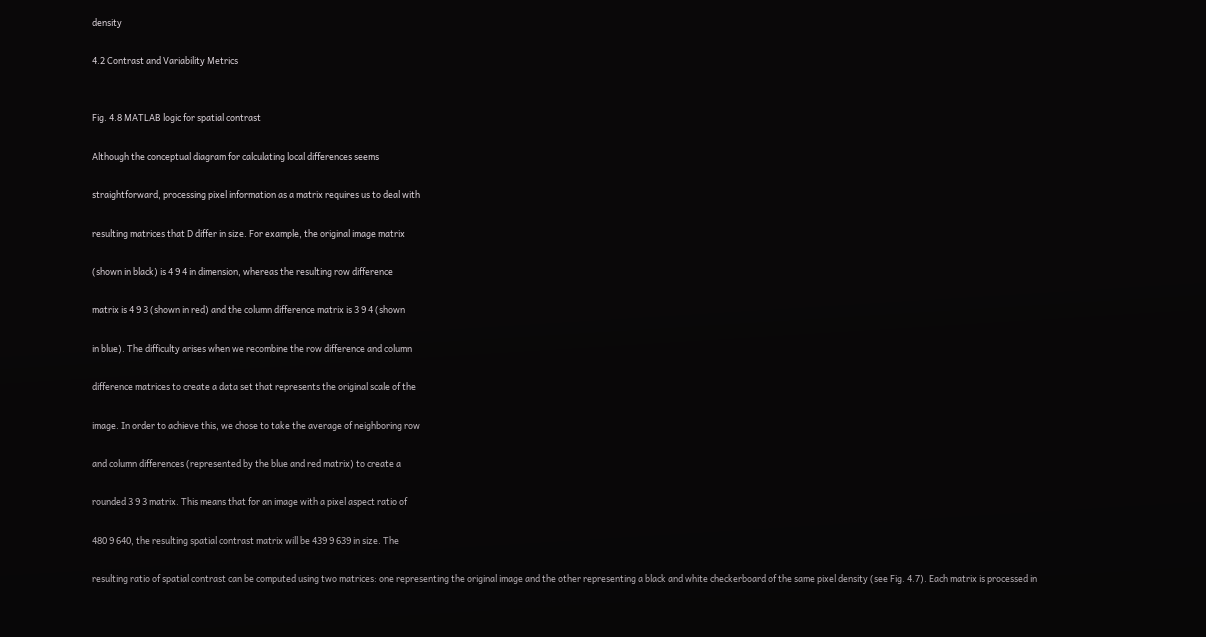density

4.2 Contrast and Variability Metrics


Fig. 4.8 MATLAB logic for spatial contrast

Although the conceptual diagram for calculating local differences seems

straightforward, processing pixel information as a matrix requires us to deal with

resulting matrices that D differ in size. For example, the original image matrix

(shown in black) is 4 9 4 in dimension, whereas the resulting row difference

matrix is 4 9 3 (shown in red) and the column difference matrix is 3 9 4 (shown

in blue). The difficulty arises when we recombine the row difference and column

difference matrices to create a data set that represents the original scale of the

image. In order to achieve this, we chose to take the average of neighboring row

and column differences (represented by the blue and red matrix) to create a

rounded 3 9 3 matrix. This means that for an image with a pixel aspect ratio of

480 9 640, the resulting spatial contrast matrix will be 439 9 639 in size. The

resulting ratio of spatial contrast can be computed using two matrices: one representing the original image and the other representing a black and white checkerboard of the same pixel density (see Fig. 4.7). Each matrix is processed in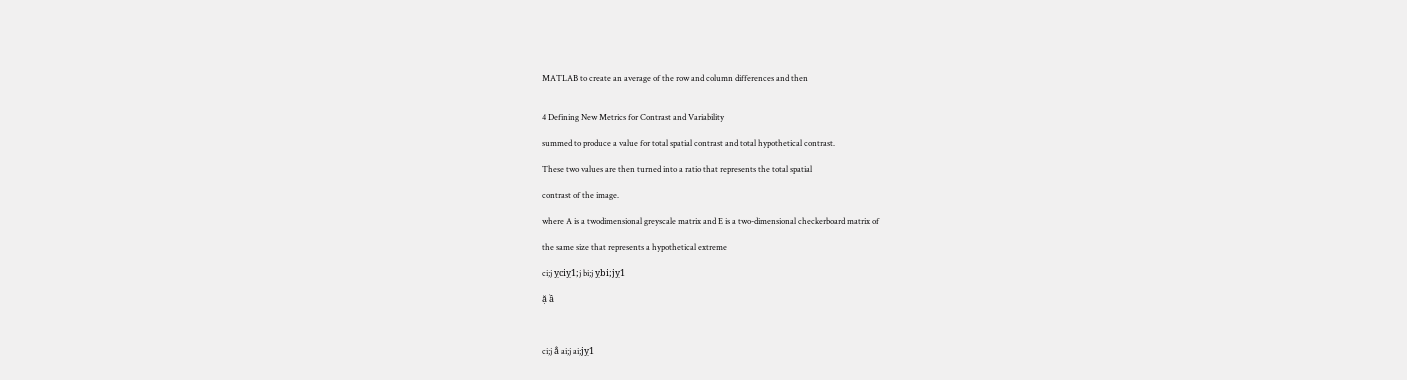MATLAB to create an average of the row and column differences and then


4 Defining New Metrics for Contrast and Variability

summed to produce a value for total spatial contrast and total hypothetical contrast.

These two values are then turned into a ratio that represents the total spatial

contrast of the image.

where A is a twodimensional greyscale matrix and E is a two-dimensional checkerboard matrix of

the same size that represents a hypothetical extreme

ci;j ỵciỵ1;j bi;j ỵbi;jỵ1

ặ ầ



ci;j ẳ ai;j ai;jỵ1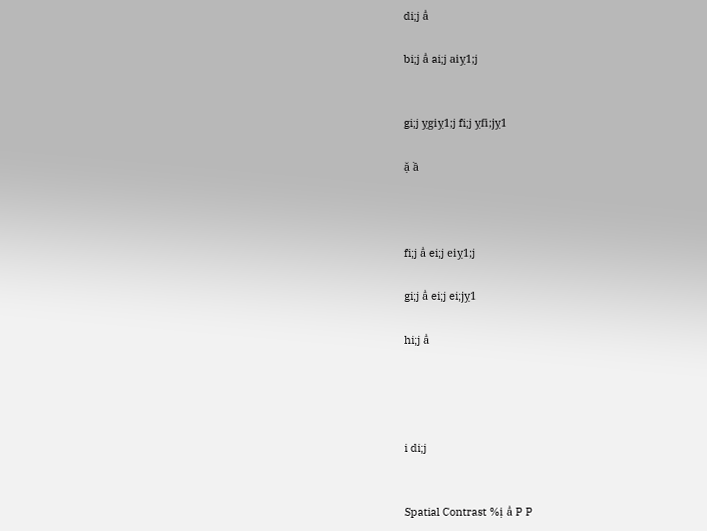di;j ẳ

bi;j ẳ ai;j aiỵ1;j


gi;j ỵgiỵ1;j fi;j ỵfi;jỵ1

ặ ầ



fi;j ẳ ei;j eiỵ1;j

gi;j ẳ ei;j ei;jỵ1

hi;j ẳ




i di;j


Spatial Contrast %ị ẳ P P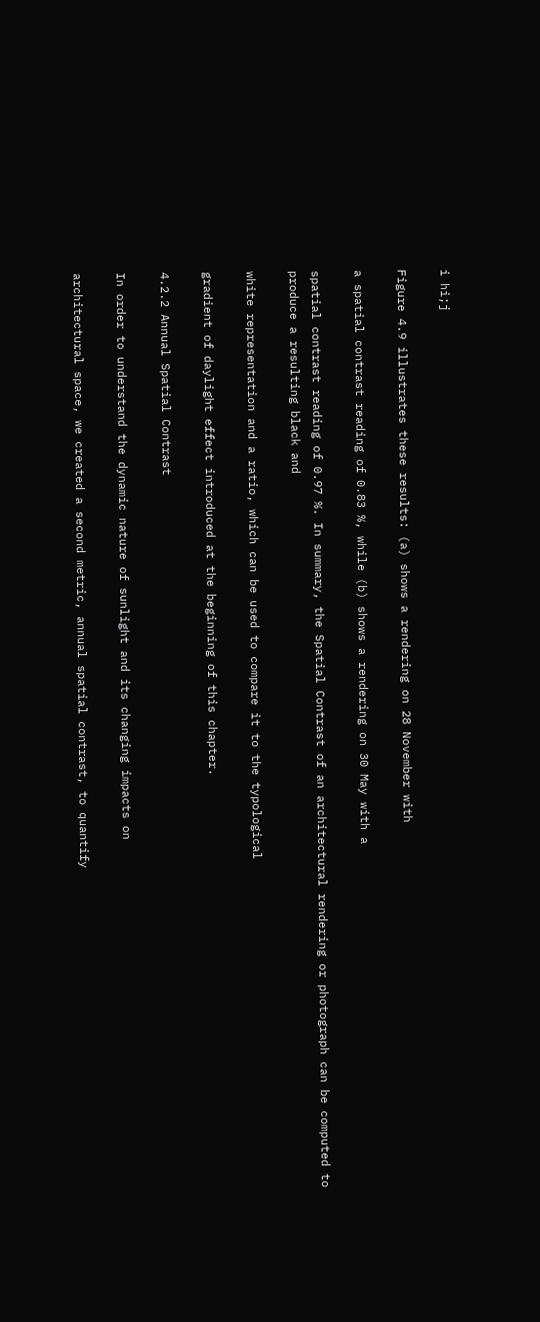i hi;j

Figure 4.9 illustrates these results: (a) shows a rendering on 28 November with

a spatial contrast reading of 0.83 %, while (b) shows a rendering on 30 May with a

spatial contrast reading of 0.97 %. In summary, the Spatial Contrast of an architectural rendering or photograph can be computed to produce a resulting black and

white representation and a ratio, which can be used to compare it to the typological

gradient of daylight effect introduced at the beginning of this chapter.

4.2.2 Annual Spatial Contrast

In order to understand the dynamic nature of sunlight and its changing impacts on

architectural space, we created a second metric, annual spatial contrast, to quantify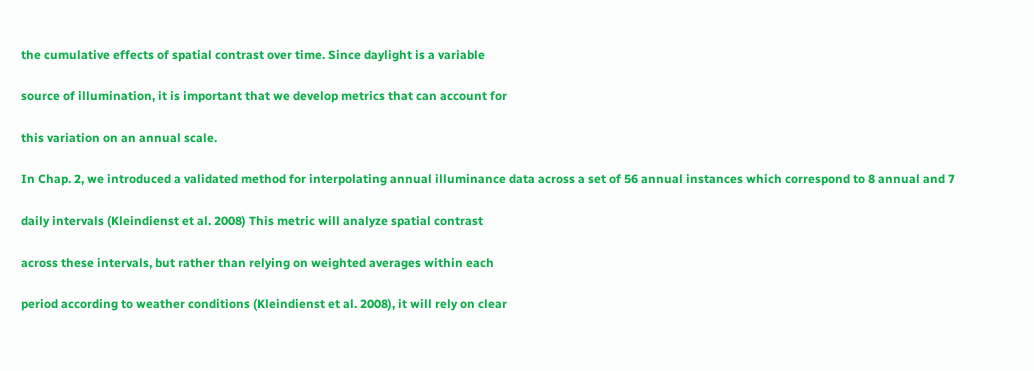the cumulative effects of spatial contrast over time. Since daylight is a variable

source of illumination, it is important that we develop metrics that can account for

this variation on an annual scale.

In Chap. 2, we introduced a validated method for interpolating annual illuminance data across a set of 56 annual instances which correspond to 8 annual and 7

daily intervals (Kleindienst et al. 2008) This metric will analyze spatial contrast

across these intervals, but rather than relying on weighted averages within each

period according to weather conditions (Kleindienst et al. 2008), it will rely on clear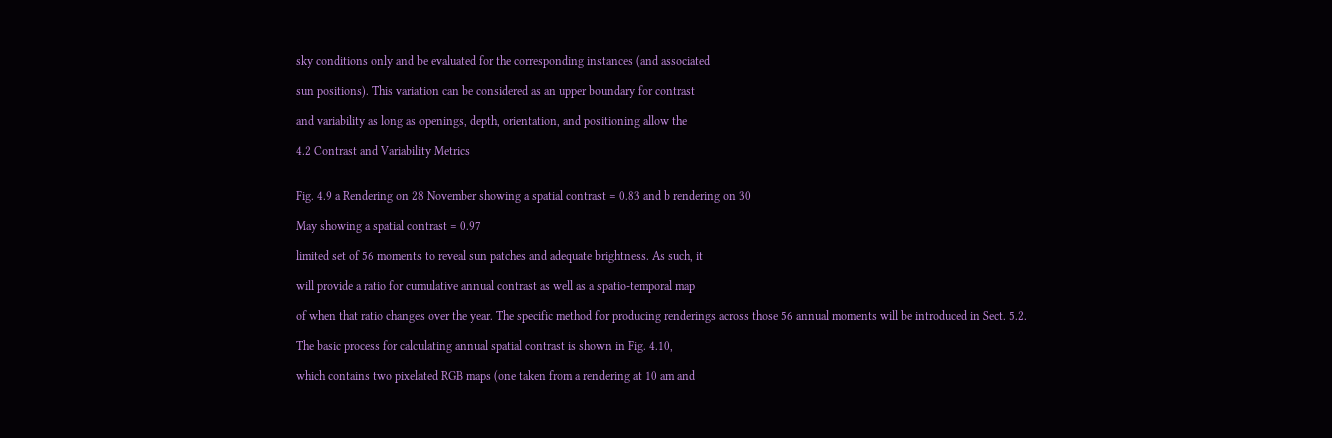sky conditions only and be evaluated for the corresponding instances (and associated

sun positions). This variation can be considered as an upper boundary for contrast

and variability as long as openings, depth, orientation, and positioning allow the

4.2 Contrast and Variability Metrics


Fig. 4.9 a Rendering on 28 November showing a spatial contrast = 0.83 and b rendering on 30

May showing a spatial contrast = 0.97

limited set of 56 moments to reveal sun patches and adequate brightness. As such, it

will provide a ratio for cumulative annual contrast as well as a spatio-temporal map

of when that ratio changes over the year. The specific method for producing renderings across those 56 annual moments will be introduced in Sect. 5.2.

The basic process for calculating annual spatial contrast is shown in Fig. 4.10,

which contains two pixelated RGB maps (one taken from a rendering at 10 am and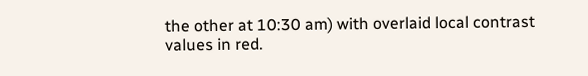the other at 10:30 am) with overlaid local contrast values in red.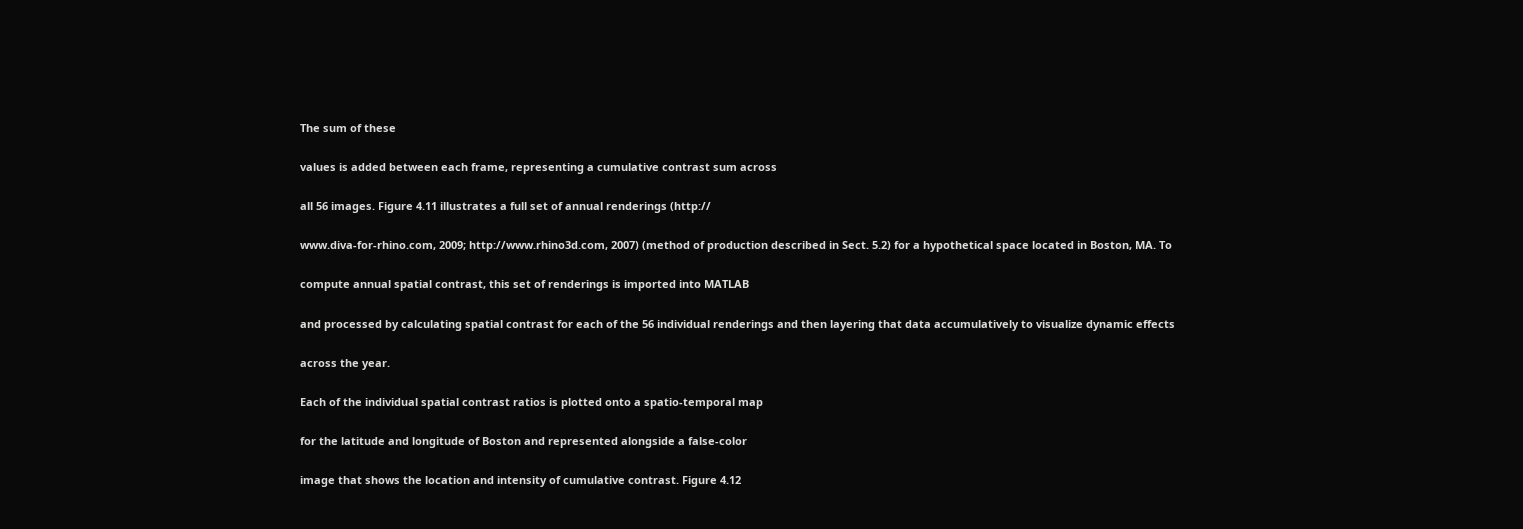The sum of these

values is added between each frame, representing a cumulative contrast sum across

all 56 images. Figure 4.11 illustrates a full set of annual renderings (http://

www.diva-for-rhino.com, 2009; http://www.rhino3d.com, 2007) (method of production described in Sect. 5.2) for a hypothetical space located in Boston, MA. To

compute annual spatial contrast, this set of renderings is imported into MATLAB

and processed by calculating spatial contrast for each of the 56 individual renderings and then layering that data accumulatively to visualize dynamic effects

across the year.

Each of the individual spatial contrast ratios is plotted onto a spatio-temporal map

for the latitude and longitude of Boston and represented alongside a false-color

image that shows the location and intensity of cumulative contrast. Figure 4.12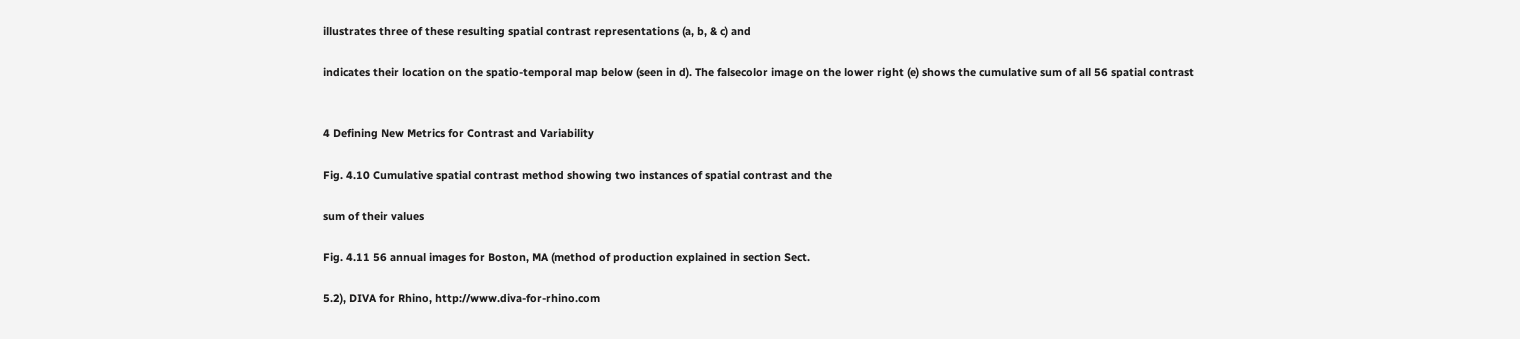illustrates three of these resulting spatial contrast representations (a, b, & c) and

indicates their location on the spatio-temporal map below (seen in d). The falsecolor image on the lower right (e) shows the cumulative sum of all 56 spatial contrast


4 Defining New Metrics for Contrast and Variability

Fig. 4.10 Cumulative spatial contrast method showing two instances of spatial contrast and the

sum of their values

Fig. 4.11 56 annual images for Boston, MA (method of production explained in section Sect.

5.2), DIVA for Rhino, http://www.diva-for-rhino.com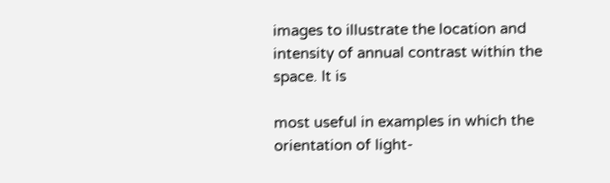images to illustrate the location and intensity of annual contrast within the space. It is

most useful in examples in which the orientation of light-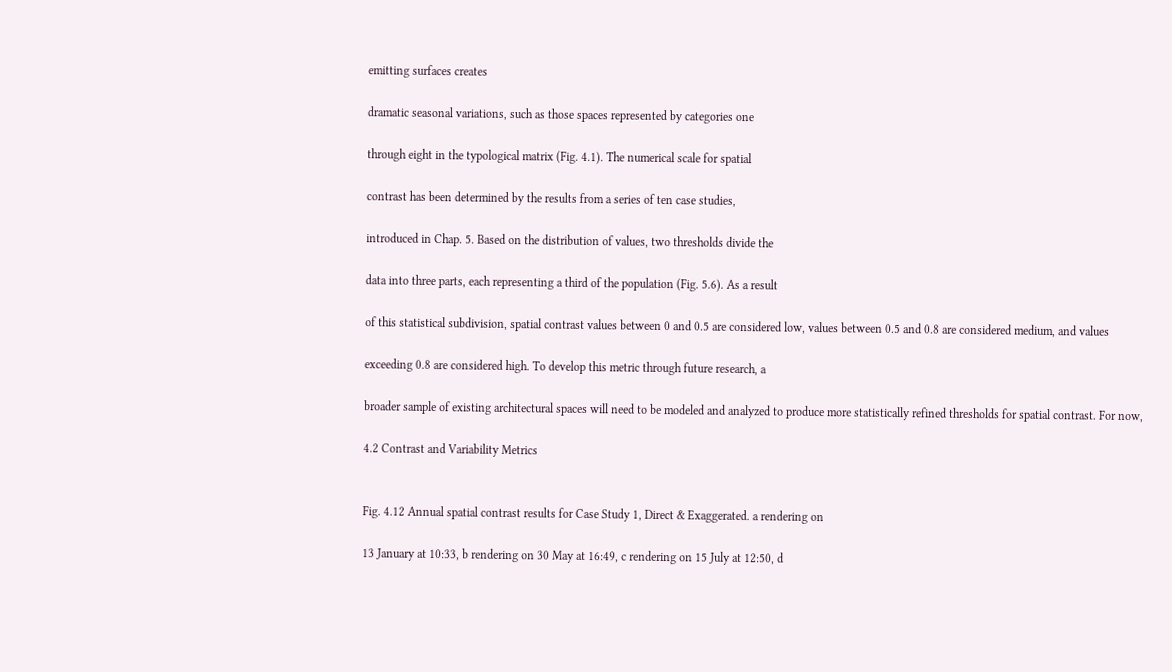emitting surfaces creates

dramatic seasonal variations, such as those spaces represented by categories one

through eight in the typological matrix (Fig. 4.1). The numerical scale for spatial

contrast has been determined by the results from a series of ten case studies,

introduced in Chap. 5. Based on the distribution of values, two thresholds divide the

data into three parts, each representing a third of the population (Fig. 5.6). As a result

of this statistical subdivision, spatial contrast values between 0 and 0.5 are considered low, values between 0.5 and 0.8 are considered medium, and values

exceeding 0.8 are considered high. To develop this metric through future research, a

broader sample of existing architectural spaces will need to be modeled and analyzed to produce more statistically refined thresholds for spatial contrast. For now,

4.2 Contrast and Variability Metrics


Fig. 4.12 Annual spatial contrast results for Case Study 1, Direct & Exaggerated. a rendering on

13 January at 10:33, b rendering on 30 May at 16:49, c rendering on 15 July at 12:50, d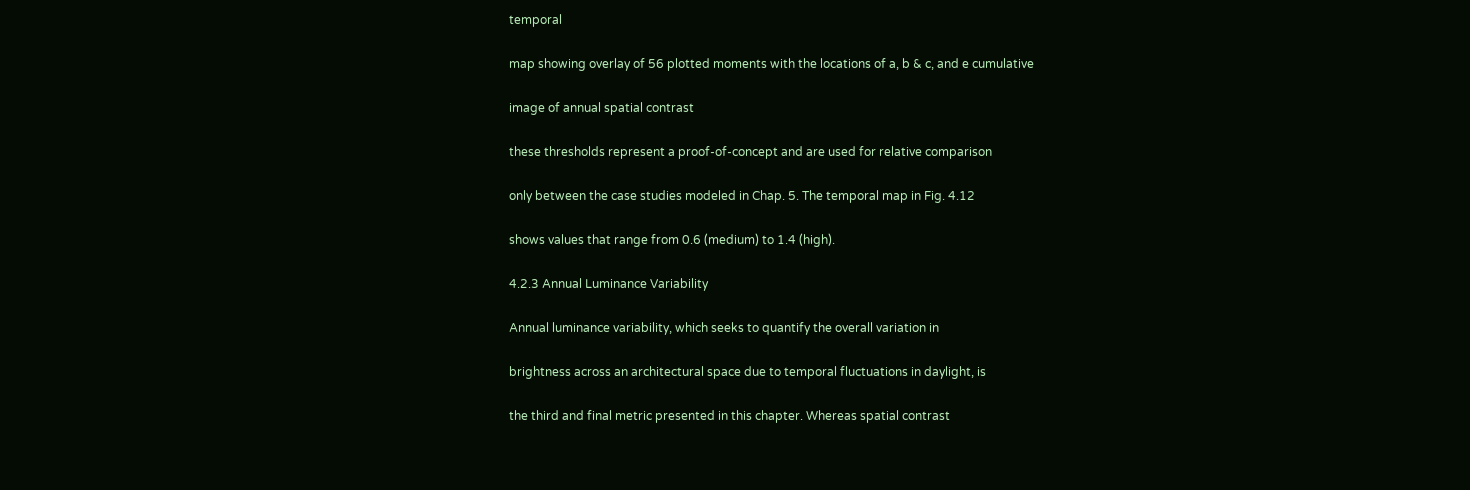temporal

map showing overlay of 56 plotted moments with the locations of a, b & c, and e cumulative

image of annual spatial contrast

these thresholds represent a proof-of-concept and are used for relative comparison

only between the case studies modeled in Chap. 5. The temporal map in Fig. 4.12

shows values that range from 0.6 (medium) to 1.4 (high).

4.2.3 Annual Luminance Variability

Annual luminance variability, which seeks to quantify the overall variation in

brightness across an architectural space due to temporal fluctuations in daylight, is

the third and final metric presented in this chapter. Whereas spatial contrast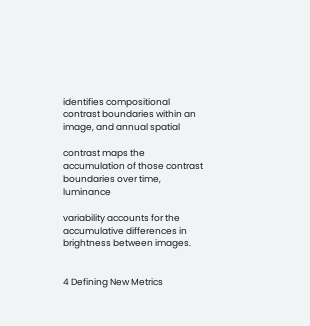identifies compositional contrast boundaries within an image, and annual spatial

contrast maps the accumulation of those contrast boundaries over time, luminance

variability accounts for the accumulative differences in brightness between images.


4 Defining New Metrics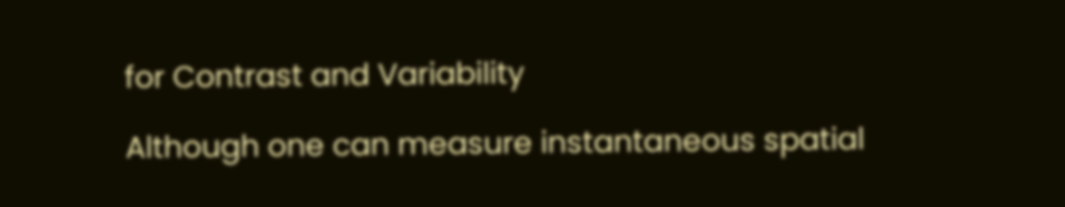for Contrast and Variability

Although one can measure instantaneous spatial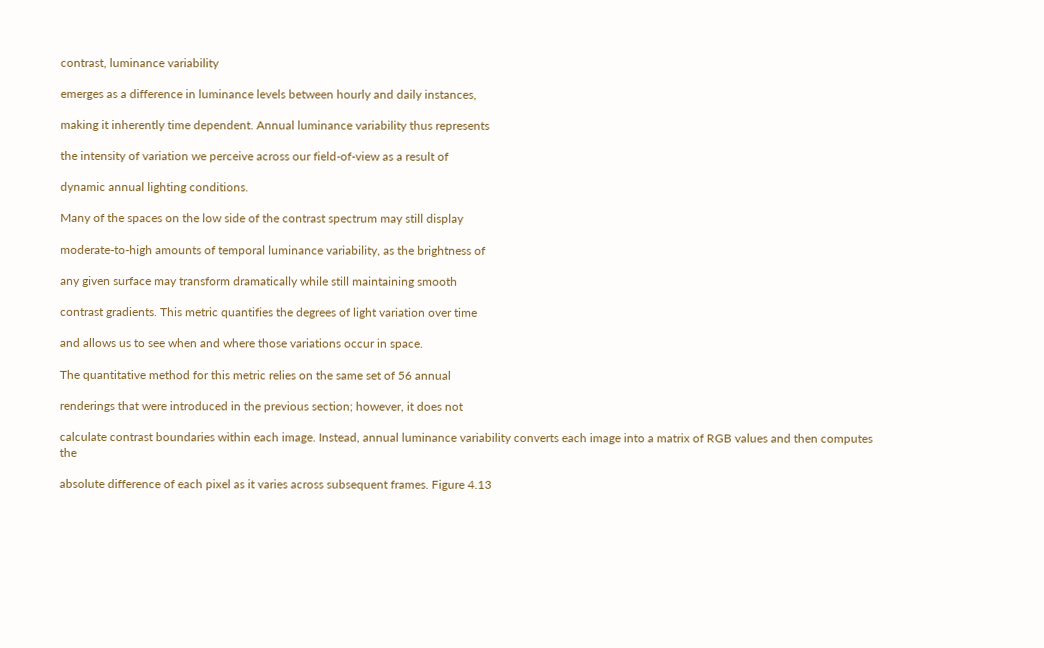contrast, luminance variability

emerges as a difference in luminance levels between hourly and daily instances,

making it inherently time dependent. Annual luminance variability thus represents

the intensity of variation we perceive across our field-of-view as a result of

dynamic annual lighting conditions.

Many of the spaces on the low side of the contrast spectrum may still display

moderate-to-high amounts of temporal luminance variability, as the brightness of

any given surface may transform dramatically while still maintaining smooth

contrast gradients. This metric quantifies the degrees of light variation over time

and allows us to see when and where those variations occur in space.

The quantitative method for this metric relies on the same set of 56 annual

renderings that were introduced in the previous section; however, it does not

calculate contrast boundaries within each image. Instead, annual luminance variability converts each image into a matrix of RGB values and then computes the

absolute difference of each pixel as it varies across subsequent frames. Figure 4.13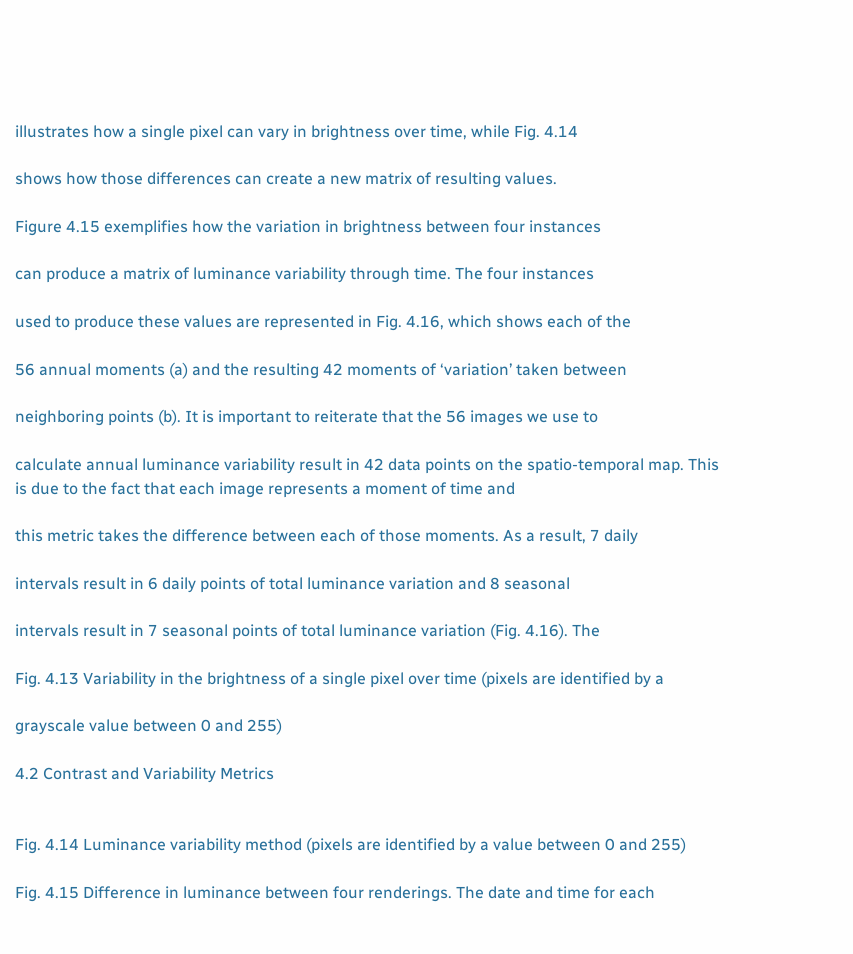illustrates how a single pixel can vary in brightness over time, while Fig. 4.14

shows how those differences can create a new matrix of resulting values.

Figure 4.15 exemplifies how the variation in brightness between four instances

can produce a matrix of luminance variability through time. The four instances

used to produce these values are represented in Fig. 4.16, which shows each of the

56 annual moments (a) and the resulting 42 moments of ‘variation’ taken between

neighboring points (b). It is important to reiterate that the 56 images we use to

calculate annual luminance variability result in 42 data points on the spatio-temporal map. This is due to the fact that each image represents a moment of time and

this metric takes the difference between each of those moments. As a result, 7 daily

intervals result in 6 daily points of total luminance variation and 8 seasonal

intervals result in 7 seasonal points of total luminance variation (Fig. 4.16). The

Fig. 4.13 Variability in the brightness of a single pixel over time (pixels are identified by a

grayscale value between 0 and 255)

4.2 Contrast and Variability Metrics


Fig. 4.14 Luminance variability method (pixels are identified by a value between 0 and 255)

Fig. 4.15 Difference in luminance between four renderings. The date and time for each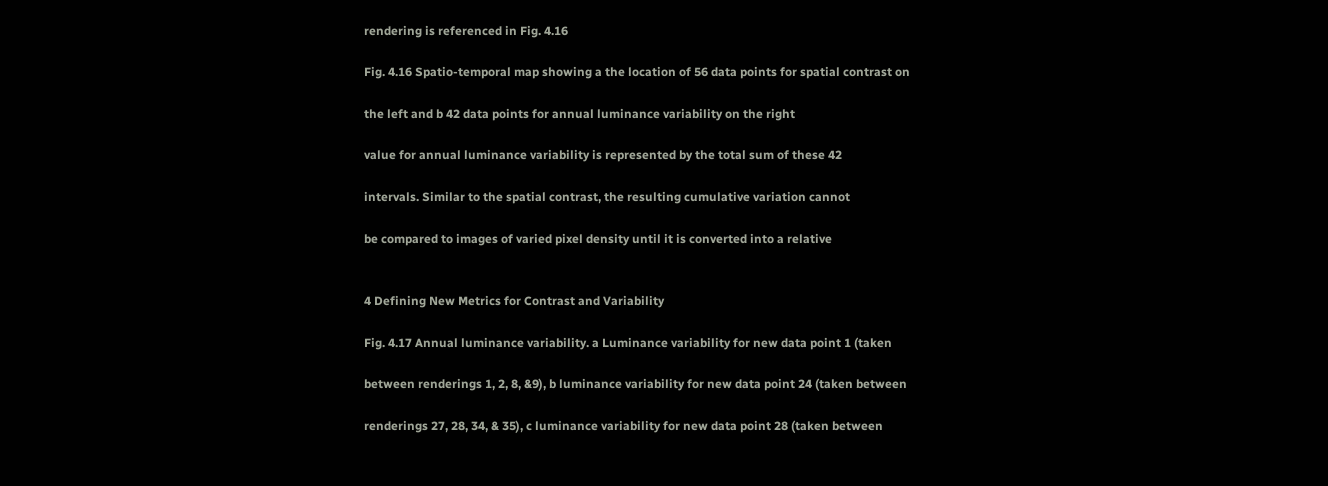rendering is referenced in Fig. 4.16

Fig. 4.16 Spatio-temporal map showing a the location of 56 data points for spatial contrast on

the left and b 42 data points for annual luminance variability on the right

value for annual luminance variability is represented by the total sum of these 42

intervals. Similar to the spatial contrast, the resulting cumulative variation cannot

be compared to images of varied pixel density until it is converted into a relative


4 Defining New Metrics for Contrast and Variability

Fig. 4.17 Annual luminance variability. a Luminance variability for new data point 1 (taken

between renderings 1, 2, 8, &9), b luminance variability for new data point 24 (taken between

renderings 27, 28, 34, & 35), c luminance variability for new data point 28 (taken between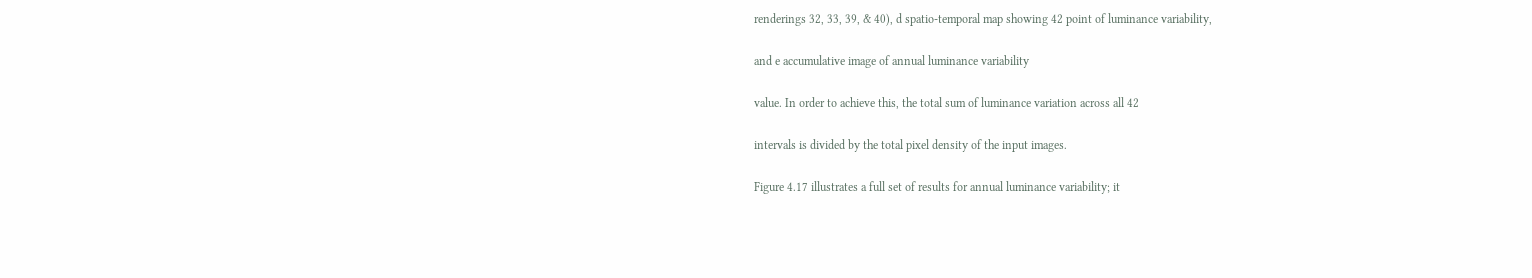renderings 32, 33, 39, & 40), d spatio-temporal map showing 42 point of luminance variability,

and e accumulative image of annual luminance variability

value. In order to achieve this, the total sum of luminance variation across all 42

intervals is divided by the total pixel density of the input images.

Figure 4.17 illustrates a full set of results for annual luminance variability; it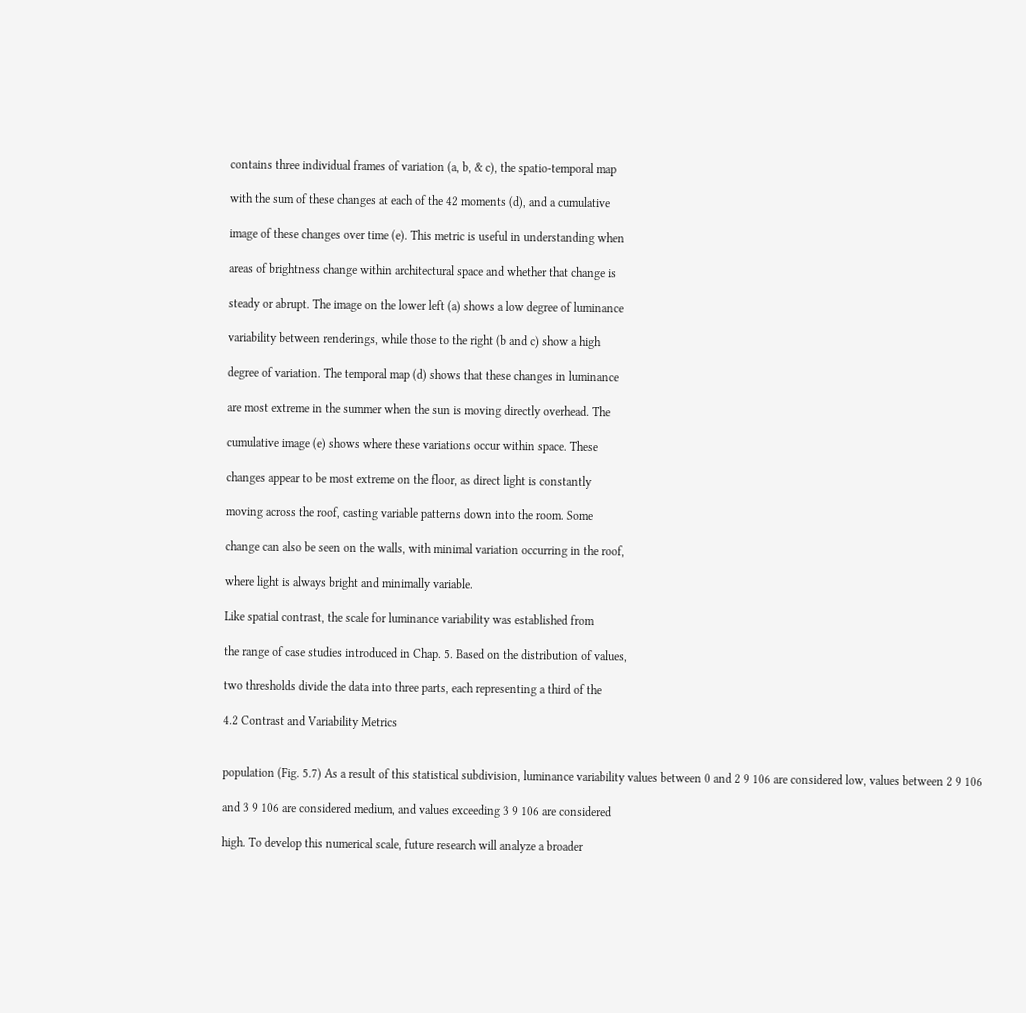contains three individual frames of variation (a, b, & c), the spatio-temporal map

with the sum of these changes at each of the 42 moments (d), and a cumulative

image of these changes over time (e). This metric is useful in understanding when

areas of brightness change within architectural space and whether that change is

steady or abrupt. The image on the lower left (a) shows a low degree of luminance

variability between renderings, while those to the right (b and c) show a high

degree of variation. The temporal map (d) shows that these changes in luminance

are most extreme in the summer when the sun is moving directly overhead. The

cumulative image (e) shows where these variations occur within space. These

changes appear to be most extreme on the floor, as direct light is constantly

moving across the roof, casting variable patterns down into the room. Some

change can also be seen on the walls, with minimal variation occurring in the roof,

where light is always bright and minimally variable.

Like spatial contrast, the scale for luminance variability was established from

the range of case studies introduced in Chap. 5. Based on the distribution of values,

two thresholds divide the data into three parts, each representing a third of the

4.2 Contrast and Variability Metrics


population (Fig. 5.7) As a result of this statistical subdivision, luminance variability values between 0 and 2 9 106 are considered low, values between 2 9 106

and 3 9 106 are considered medium, and values exceeding 3 9 106 are considered

high. To develop this numerical scale, future research will analyze a broader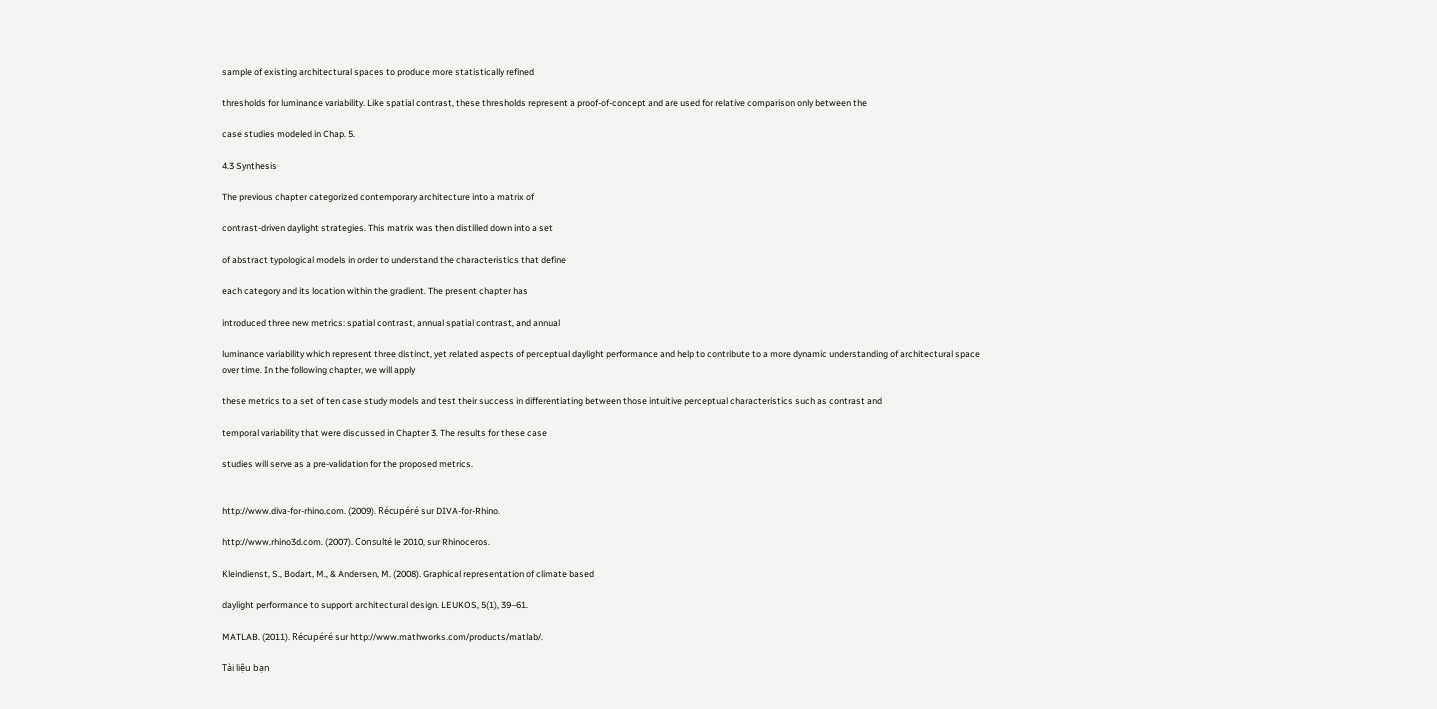sample of existing architectural spaces to produce more statistically refined

thresholds for luminance variability. Like spatial contrast, these thresholds represent a proof-of-concept and are used for relative comparison only between the

case studies modeled in Chap. 5.

4.3 Synthesis

The previous chapter categorized contemporary architecture into a matrix of

contrast-driven daylight strategies. This matrix was then distilled down into a set

of abstract typological models in order to understand the characteristics that define

each category and its location within the gradient. The present chapter has

introduced three new metrics: spatial contrast, annual spatial contrast, and annual

luminance variability which represent three distinct, yet related aspects of perceptual daylight performance and help to contribute to a more dynamic understanding of architectural space over time. In the following chapter, we will apply

these metrics to a set of ten case study models and test their success in differentiating between those intuitive perceptual characteristics such as contrast and

temporal variability that were discussed in Chapter 3. The results for these case

studies will serve as a pre-validation for the proposed metrics.


http://www.diva-for-rhino.com. (2009). Récupéré sur DIVA-for-Rhino.

http://www.rhino3d.com. (2007). Consulté le 2010, sur Rhinoceros.

Kleindienst, S., Bodart, M., & Andersen, M. (2008). Graphical representation of climate based

daylight performance to support architectural design. LEUKOS, 5(1), 39–61.

MATLAB. (2011). Récupéré sur http://www.mathworks.com/products/matlab/.

Tài liệu bạn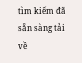tìm kiếm đã sẵn sàng tải về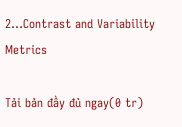2…Contrast and Variability Metrics

Tải bản đầy đủ ngay(0 tr)